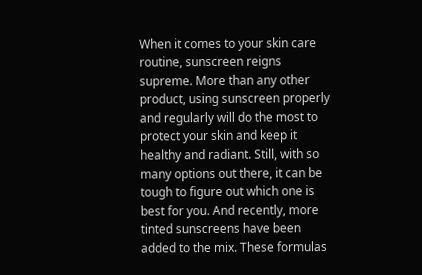When it comes to your skin care routine, sunscreen reigns supreme. More than any other product, using sunscreen properly and regularly will do the most to protect your skin and keep it healthy and radiant. Still, with so many options out there, it can be tough to figure out which one is best for you. And recently, more tinted sunscreens have been added to the mix. These formulas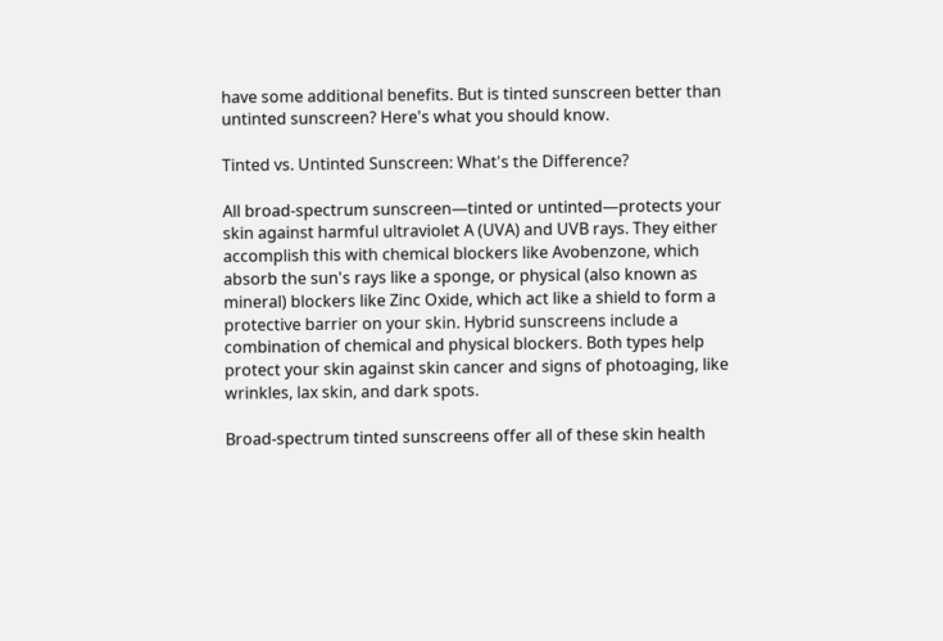have some additional benefits. But is tinted sunscreen better than untinted sunscreen? Here's what you should know.

Tinted vs. Untinted Sunscreen: What's the Difference?

All broad-spectrum sunscreen—tinted or untinted—protects your skin against harmful ultraviolet A (UVA) and UVB rays. They either accomplish this with chemical blockers like Avobenzone, which absorb the sun's rays like a sponge, or physical (also known as mineral) blockers like Zinc Oxide, which act like a shield to form a protective barrier on your skin. Hybrid sunscreens include a combination of chemical and physical blockers. Both types help protect your skin against skin cancer and signs of photoaging, like wrinkles, lax skin, and dark spots.

Broad-spectrum tinted sunscreens offer all of these skin health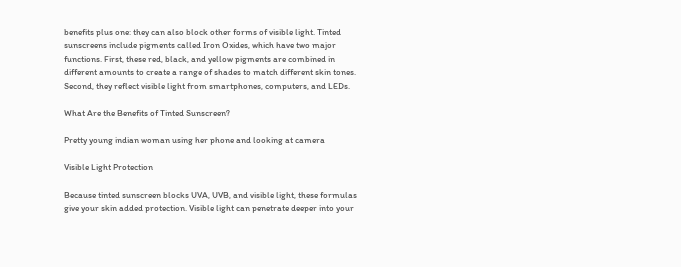benefits plus one: they can also block other forms of visible light. Tinted sunscreens include pigments called Iron Oxides, which have two major functions. First, these red, black, and yellow pigments are combined in different amounts to create a range of shades to match different skin tones. Second, they reflect visible light from smartphones, computers, and LEDs.

What Are the Benefits of Tinted Sunscreen?

Pretty young indian woman using her phone and looking at camera

Visible Light Protection

Because tinted sunscreen blocks UVA, UVB, and visible light, these formulas give your skin added protection. Visible light can penetrate deeper into your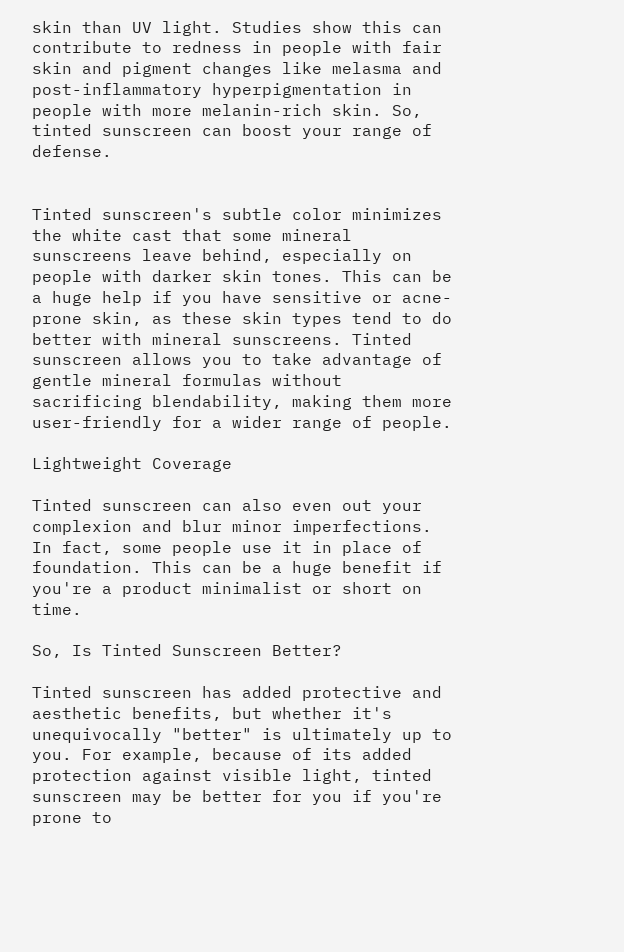skin than UV light. Studies show this can contribute to redness in people with fair skin and pigment changes like melasma and post-inflammatory hyperpigmentation in people with more melanin-rich skin. So, tinted sunscreen can boost your range of defense.


Tinted sunscreen's subtle color minimizes the white cast that some mineral sunscreens leave behind, especially on people with darker skin tones. This can be a huge help if you have sensitive or acne-prone skin, as these skin types tend to do better with mineral sunscreens. Tinted sunscreen allows you to take advantage of gentle mineral formulas without sacrificing blendability, making them more user-friendly for a wider range of people.

Lightweight Coverage

Tinted sunscreen can also even out your complexion and blur minor imperfections. In fact, some people use it in place of foundation. This can be a huge benefit if you're a product minimalist or short on time.

So, Is Tinted Sunscreen Better?

Tinted sunscreen has added protective and aesthetic benefits, but whether it's unequivocally "better" is ultimately up to you. For example, because of its added protection against visible light, tinted sunscreen may be better for you if you're prone to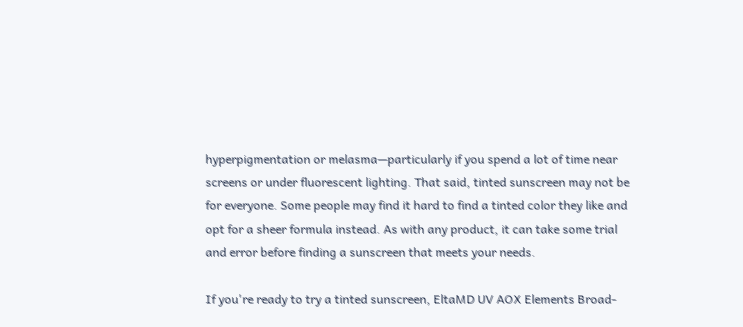hyperpigmentation or melasma—particularly if you spend a lot of time near screens or under fluorescent lighting. That said, tinted sunscreen may not be for everyone. Some people may find it hard to find a tinted color they like and opt for a sheer formula instead. As with any product, it can take some trial and error before finding a sunscreen that meets your needs.

If you're ready to try a tinted sunscreen, EltaMD UV AOX Elements Broad-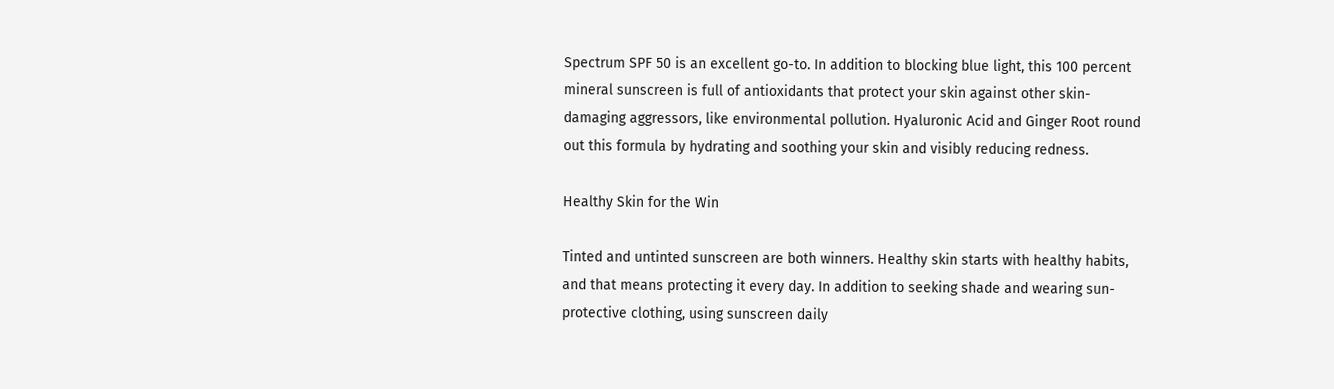Spectrum SPF 50 is an excellent go-to. In addition to blocking blue light, this 100 percent mineral sunscreen is full of antioxidants that protect your skin against other skin-damaging aggressors, like environmental pollution. Hyaluronic Acid and Ginger Root round out this formula by hydrating and soothing your skin and visibly reducing redness.

Healthy Skin for the Win

Tinted and untinted sunscreen are both winners. Healthy skin starts with healthy habits, and that means protecting it every day. In addition to seeking shade and wearing sun-protective clothing, using sunscreen daily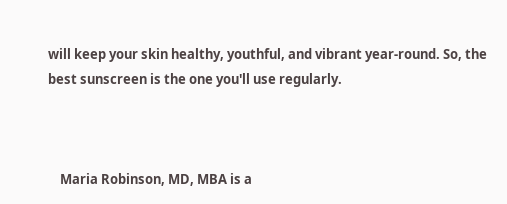will keep your skin healthy, youthful, and vibrant year-round. So, the best sunscreen is the one you'll use regularly.



    Maria Robinson, MD, MBA is a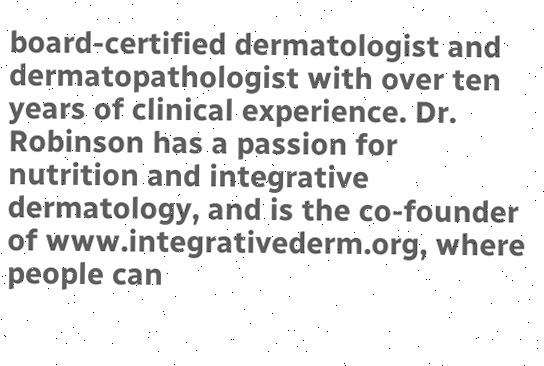board-certified dermatologist and dermatopathologist with over ten years of clinical experience. Dr. Robinson has a passion for nutrition and integrative dermatology, and is the co-founder of www.integrativederm.org, where people can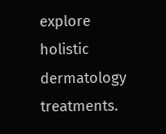explore holistic dermatology treatments.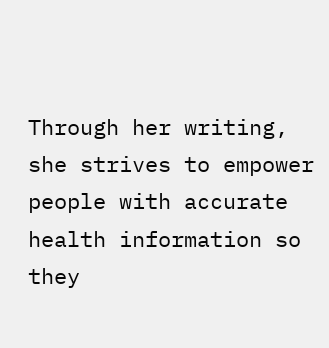Through her writing, she strives to empower people with accurate health information so they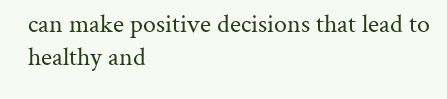can make positive decisions that lead to healthy and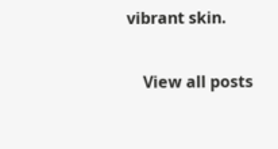vibrant skin.

    View all posts